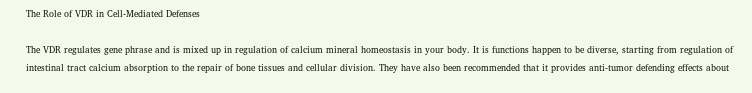The Role of VDR in Cell-Mediated Defenses

The VDR regulates gene phrase and is mixed up in regulation of calcium mineral homeostasis in your body. It is functions happen to be diverse, starting from regulation of intestinal tract calcium absorption to the repair of bone tissues and cellular division. They have also been recommended that it provides anti-tumor defending effects about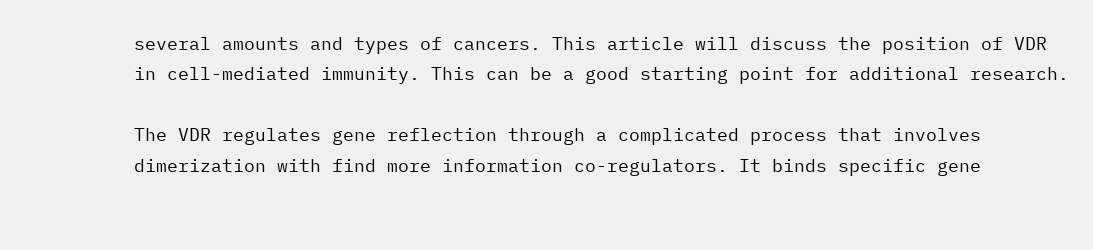several amounts and types of cancers. This article will discuss the position of VDR in cell-mediated immunity. This can be a good starting point for additional research.

The VDR regulates gene reflection through a complicated process that involves dimerization with find more information co-regulators. It binds specific gene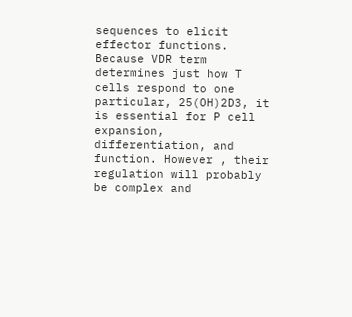sequences to elicit effector functions. Because VDR term determines just how T cells respond to one particular, 25(OH)2D3, it is essential for P cell expansion, differentiation, and function. However , their regulation will probably be complex and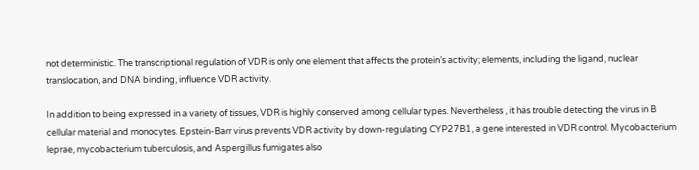not deterministic. The transcriptional regulation of VDR is only one element that affects the protein’s activity; elements, including the ligand, nuclear translocation, and DNA binding, influence VDR activity.

In addition to being expressed in a variety of tissues, VDR is highly conserved among cellular types. Nevertheless , it has trouble detecting the virus in B cellular material and monocytes. Epstein-Barr virus prevents VDR activity by down-regulating CYP27B1, a gene interested in VDR control. Mycobacterium leprae, mycobacterium tuberculosis, and Aspergillus fumigates also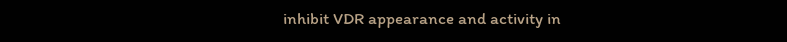inhibit VDR appearance and activity in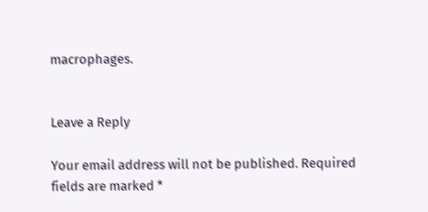macrophages.


Leave a Reply

Your email address will not be published. Required fields are marked *